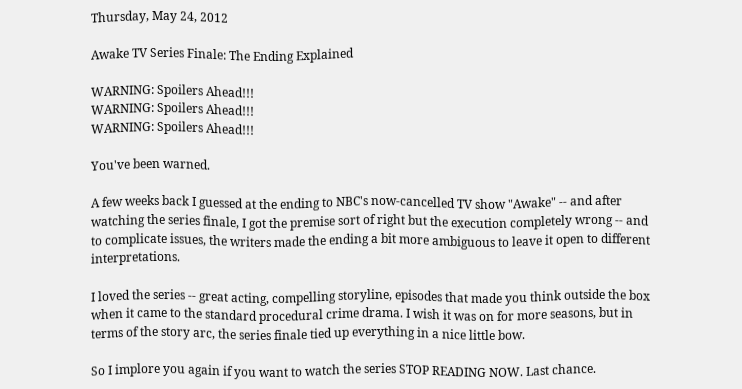Thursday, May 24, 2012

Awake TV Series Finale: The Ending Explained

WARNING: Spoilers Ahead!!!
WARNING: Spoilers Ahead!!!
WARNING: Spoilers Ahead!!!

You've been warned.

A few weeks back I guessed at the ending to NBC's now-cancelled TV show "Awake" -- and after watching the series finale, I got the premise sort of right but the execution completely wrong -- and to complicate issues, the writers made the ending a bit more ambiguous to leave it open to different interpretations.

I loved the series -- great acting, compelling storyline, episodes that made you think outside the box when it came to the standard procedural crime drama. I wish it was on for more seasons, but in terms of the story arc, the series finale tied up everything in a nice little bow.

So I implore you again if you want to watch the series STOP READING NOW. Last chance.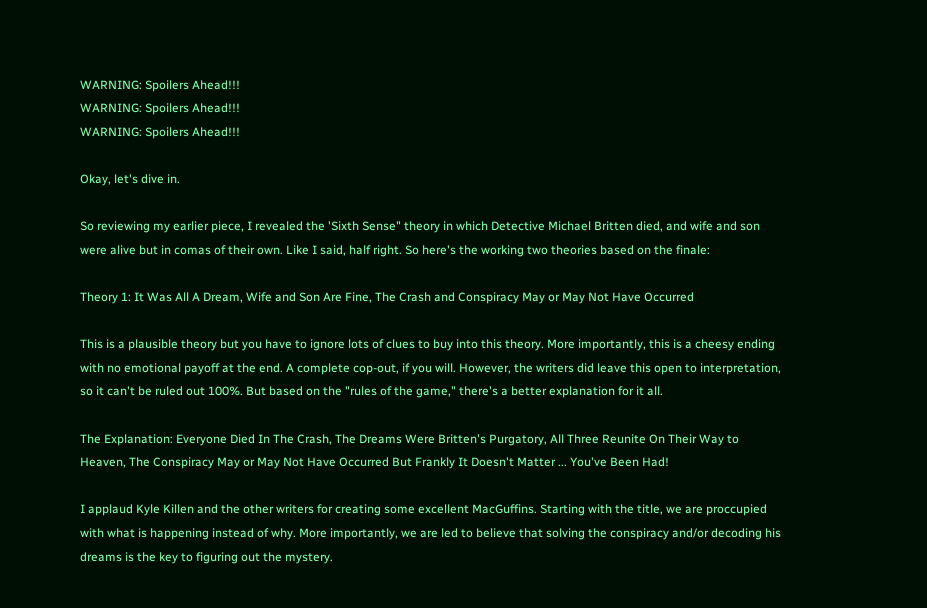WARNING: Spoilers Ahead!!!
WARNING: Spoilers Ahead!!!
WARNING: Spoilers Ahead!!!

Okay, let's dive in.

So reviewing my earlier piece, I revealed the 'Sixth Sense" theory in which Detective Michael Britten died, and wife and son were alive but in comas of their own. Like I said, half right. So here's the working two theories based on the finale:

Theory 1: It Was All A Dream, Wife and Son Are Fine, The Crash and Conspiracy May or May Not Have Occurred

This is a plausible theory but you have to ignore lots of clues to buy into this theory. More importantly, this is a cheesy ending with no emotional payoff at the end. A complete cop-out, if you will. However, the writers did leave this open to interpretation, so it can't be ruled out 100%. But based on the "rules of the game," there's a better explanation for it all.

The Explanation: Everyone Died In The Crash, The Dreams Were Britten's Purgatory, All Three Reunite On Their Way to Heaven, The Conspiracy May or May Not Have Occurred But Frankly It Doesn't Matter ... You've Been Had!

I applaud Kyle Killen and the other writers for creating some excellent MacGuffins. Starting with the title, we are proccupied with what is happening instead of why. More importantly, we are led to believe that solving the conspiracy and/or decoding his dreams is the key to figuring out the mystery.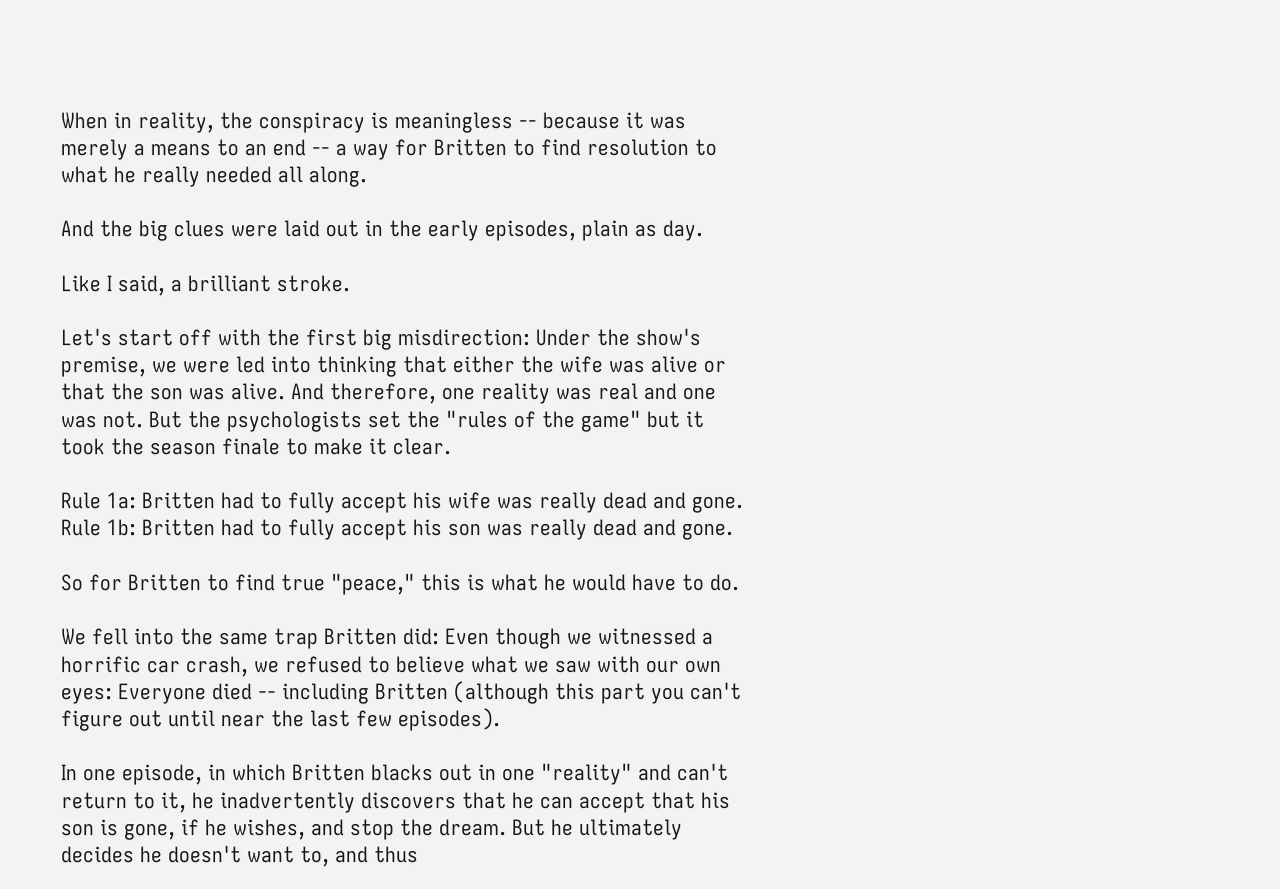When in reality, the conspiracy is meaningless -- because it was merely a means to an end -- a way for Britten to find resolution to what he really needed all along.

And the big clues were laid out in the early episodes, plain as day.

Like I said, a brilliant stroke.

Let's start off with the first big misdirection: Under the show's premise, we were led into thinking that either the wife was alive or that the son was alive. And therefore, one reality was real and one was not. But the psychologists set the "rules of the game" but it took the season finale to make it clear.

Rule 1a: Britten had to fully accept his wife was really dead and gone.
Rule 1b: Britten had to fully accept his son was really dead and gone.

So for Britten to find true "peace," this is what he would have to do.

We fell into the same trap Britten did: Even though we witnessed a horrific car crash, we refused to believe what we saw with our own eyes: Everyone died -- including Britten (although this part you can't figure out until near the last few episodes).

In one episode, in which Britten blacks out in one "reality" and can't return to it, he inadvertently discovers that he can accept that his son is gone, if he wishes, and stop the dream. But he ultimately decides he doesn't want to, and thus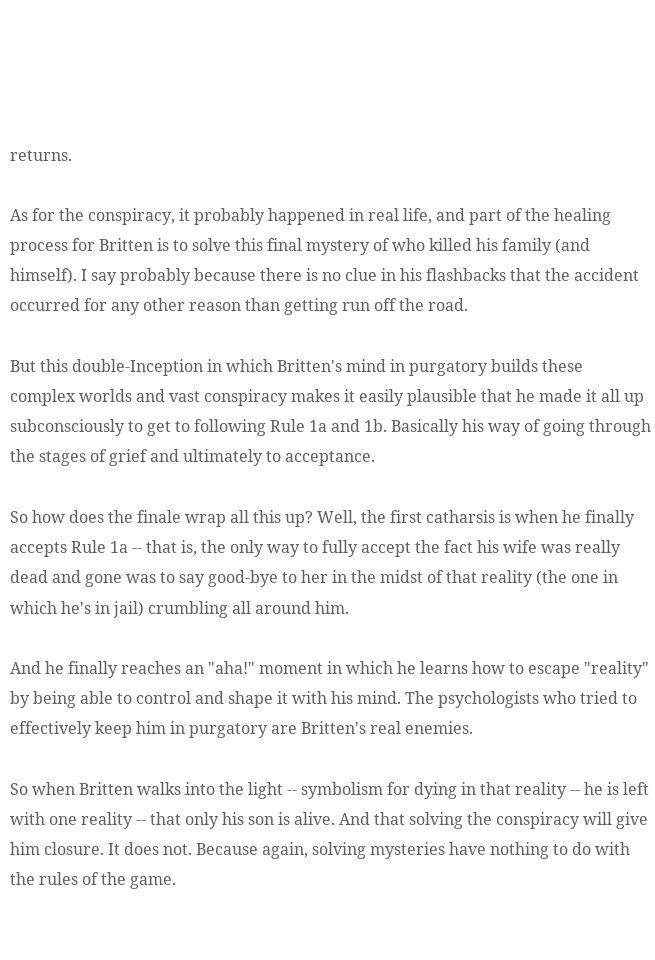returns.

As for the conspiracy, it probably happened in real life, and part of the healing process for Britten is to solve this final mystery of who killed his family (and himself). I say probably because there is no clue in his flashbacks that the accident occurred for any other reason than getting run off the road.

But this double-Inception in which Britten's mind in purgatory builds these complex worlds and vast conspiracy makes it easily plausible that he made it all up subconsciously to get to following Rule 1a and 1b. Basically his way of going through the stages of grief and ultimately to acceptance.

So how does the finale wrap all this up? Well, the first catharsis is when he finally accepts Rule 1a -- that is, the only way to fully accept the fact his wife was really dead and gone was to say good-bye to her in the midst of that reality (the one in which he's in jail) crumbling all around him.

And he finally reaches an "aha!" moment in which he learns how to escape "reality" by being able to control and shape it with his mind. The psychologists who tried to effectively keep him in purgatory are Britten's real enemies.

So when Britten walks into the light -- symbolism for dying in that reality -- he is left with one reality -- that only his son is alive. And that solving the conspiracy will give him closure. It does not. Because again, solving mysteries have nothing to do with the rules of the game.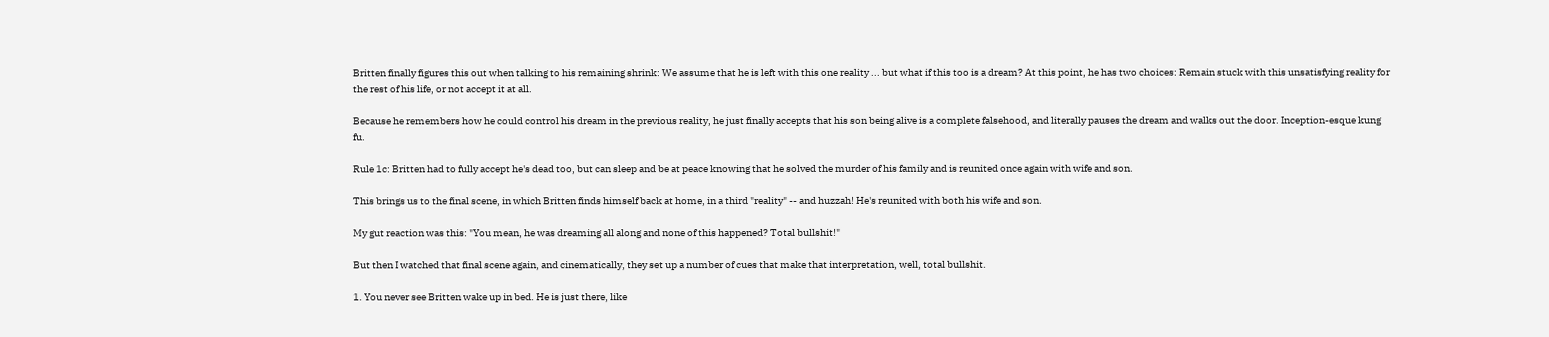Britten finally figures this out when talking to his remaining shrink: We assume that he is left with this one reality ... but what if this too is a dream? At this point, he has two choices: Remain stuck with this unsatisfying reality for the rest of his life, or not accept it at all.

Because he remembers how he could control his dream in the previous reality, he just finally accepts that his son being alive is a complete falsehood, and literally pauses the dream and walks out the door. Inception-esque kung fu.

Rule 1c: Britten had to fully accept he's dead too, but can sleep and be at peace knowing that he solved the murder of his family and is reunited once again with wife and son.

This brings us to the final scene, in which Britten finds himself back at home, in a third "reality" -- and huzzah! He's reunited with both his wife and son.

My gut reaction was this: "You mean, he was dreaming all along and none of this happened? Total bullshit!"

But then I watched that final scene again, and cinematically, they set up a number of cues that make that interpretation, well, total bullshit.

1. You never see Britten wake up in bed. He is just there, like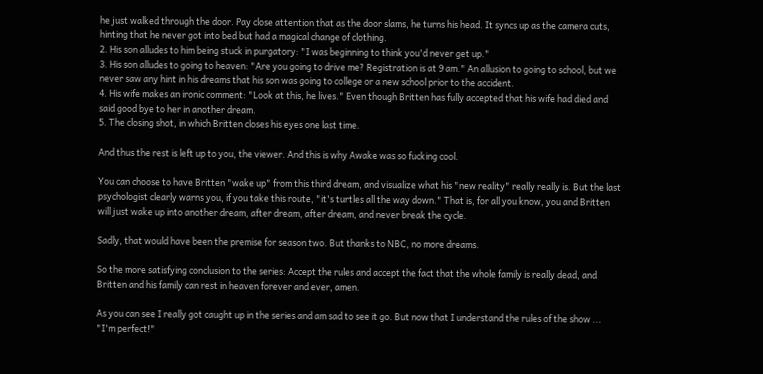he just walked through the door. Pay close attention that as the door slams, he turns his head. It syncs up as the camera cuts, hinting that he never got into bed but had a magical change of clothing.
2. His son alludes to him being stuck in purgatory: "I was beginning to think you'd never get up."
3. His son alludes to going to heaven: "Are you going to drive me? Registration is at 9 am." An allusion to going to school, but we never saw any hint in his dreams that his son was going to college or a new school prior to the accident.
4. His wife makes an ironic comment: "Look at this, he lives." Even though Britten has fully accepted that his wife had died and said good bye to her in another dream.
5. The closing shot, in which Britten closes his eyes one last time.

And thus the rest is left up to you, the viewer. And this is why Awake was so fucking cool.

You can choose to have Britten "wake up" from this third dream, and visualize what his "new reality" really really is. But the last psychologist clearly warns you, if you take this route, "it's turtles all the way down." That is, for all you know, you and Britten will just wake up into another dream, after dream, after dream, and never break the cycle.

Sadly, that would have been the premise for season two. But thanks to NBC, no more dreams.

So the more satisfying conclusion to the series: Accept the rules and accept the fact that the whole family is really dead, and Britten and his family can rest in heaven forever and ever, amen.

As you can see I really got caught up in the series and am sad to see it go. But now that I understand the rules of the show ... "I'm perfect!"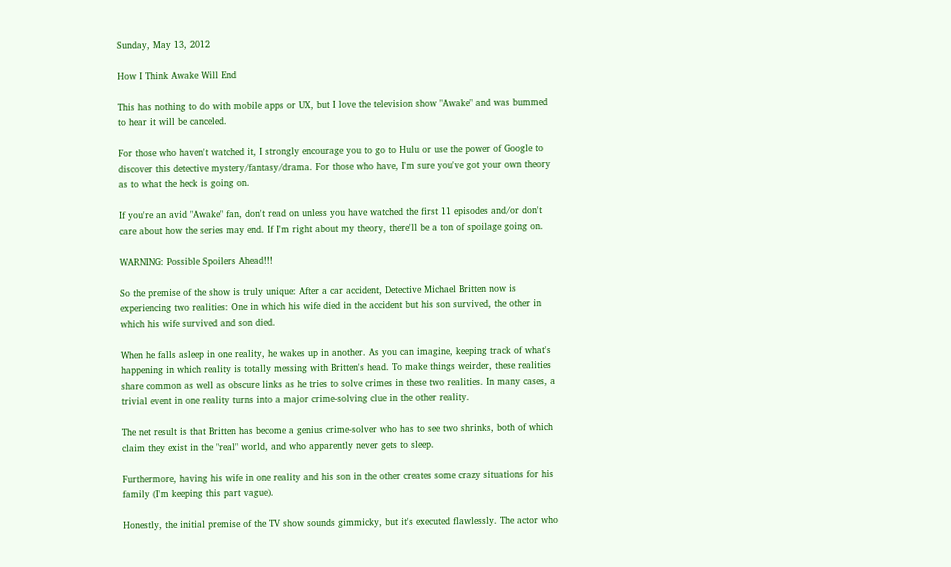Sunday, May 13, 2012

How I Think Awake Will End

This has nothing to do with mobile apps or UX, but I love the television show "Awake" and was bummed to hear it will be canceled.

For those who haven't watched it, I strongly encourage you to go to Hulu or use the power of Google to discover this detective mystery/fantasy/drama. For those who have, I'm sure you've got your own theory as to what the heck is going on.

If you're an avid "Awake" fan, don't read on unless you have watched the first 11 episodes and/or don't care about how the series may end. If I'm right about my theory, there'll be a ton of spoilage going on.

WARNING: Possible Spoilers Ahead!!!

So the premise of the show is truly unique: After a car accident, Detective Michael Britten now is experiencing two realities: One in which his wife died in the accident but his son survived, the other in which his wife survived and son died.

When he falls asleep in one reality, he wakes up in another. As you can imagine, keeping track of what's happening in which reality is totally messing with Britten's head. To make things weirder, these realities share common as well as obscure links as he tries to solve crimes in these two realities. In many cases, a trivial event in one reality turns into a major crime-solving clue in the other reality.

The net result is that Britten has become a genius crime-solver who has to see two shrinks, both of which claim they exist in the "real" world, and who apparently never gets to sleep.

Furthermore, having his wife in one reality and his son in the other creates some crazy situations for his family (I'm keeping this part vague).

Honestly, the initial premise of the TV show sounds gimmicky, but it's executed flawlessly. The actor who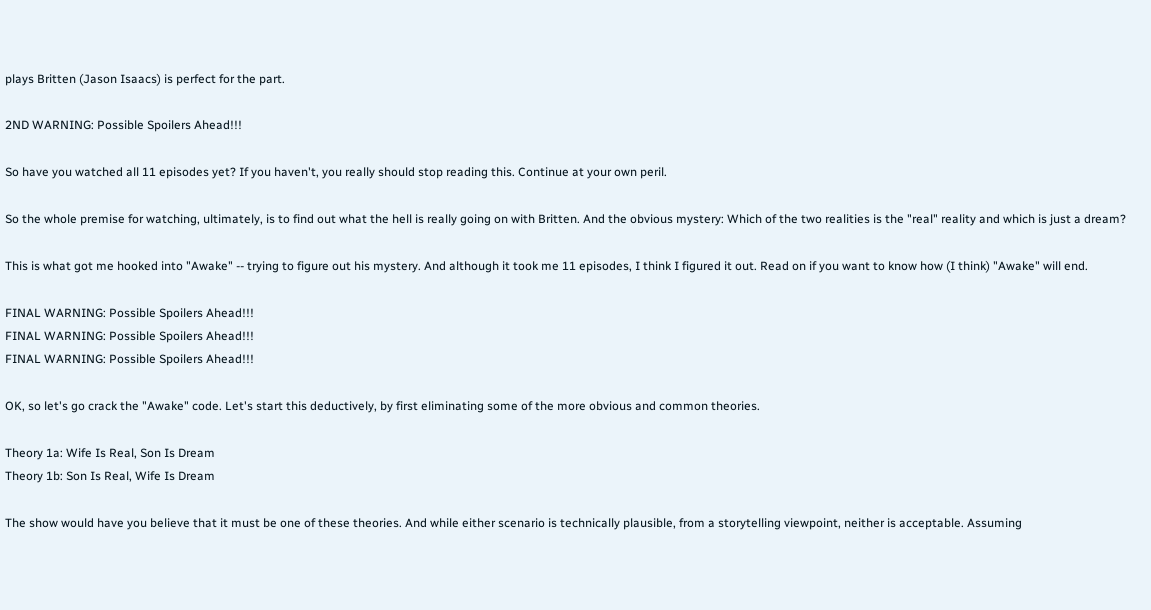plays Britten (Jason Isaacs) is perfect for the part.

2ND WARNING: Possible Spoilers Ahead!!!

So have you watched all 11 episodes yet? If you haven't, you really should stop reading this. Continue at your own peril.

So the whole premise for watching, ultimately, is to find out what the hell is really going on with Britten. And the obvious mystery: Which of the two realities is the "real" reality and which is just a dream?

This is what got me hooked into "Awake" -- trying to figure out his mystery. And although it took me 11 episodes, I think I figured it out. Read on if you want to know how (I think) "Awake" will end.

FINAL WARNING: Possible Spoilers Ahead!!!
FINAL WARNING: Possible Spoilers Ahead!!!
FINAL WARNING: Possible Spoilers Ahead!!!

OK, so let's go crack the "Awake" code. Let's start this deductively, by first eliminating some of the more obvious and common theories.

Theory 1a: Wife Is Real, Son Is Dream
Theory 1b: Son Is Real, Wife Is Dream

The show would have you believe that it must be one of these theories. And while either scenario is technically plausible, from a storytelling viewpoint, neither is acceptable. Assuming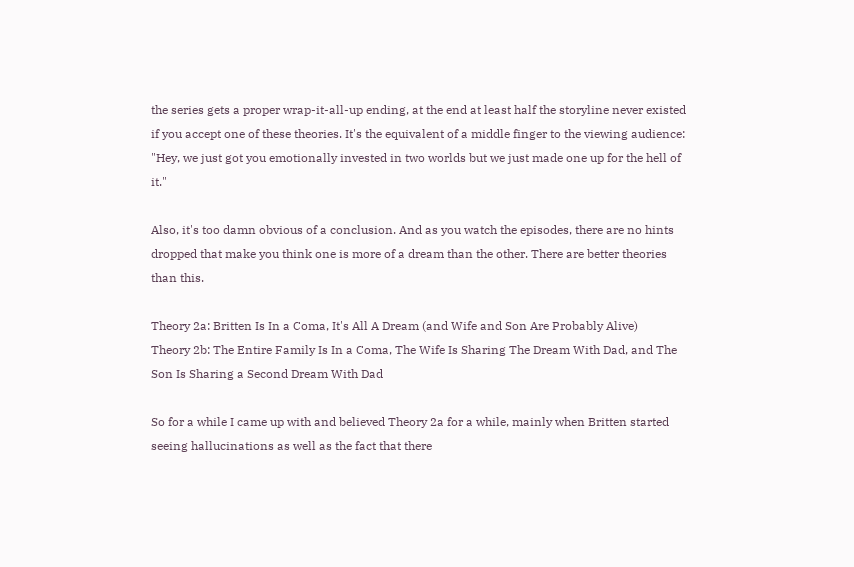the series gets a proper wrap-it-all-up ending, at the end at least half the storyline never existed if you accept one of these theories. It's the equivalent of a middle finger to the viewing audience: "Hey, we just got you emotionally invested in two worlds but we just made one up for the hell of it."

Also, it's too damn obvious of a conclusion. And as you watch the episodes, there are no hints dropped that make you think one is more of a dream than the other. There are better theories than this.

Theory 2a: Britten Is In a Coma, It's All A Dream (and Wife and Son Are Probably Alive)
Theory 2b: The Entire Family Is In a Coma, The Wife Is Sharing The Dream With Dad, and The Son Is Sharing a Second Dream With Dad

So for a while I came up with and believed Theory 2a for a while, mainly when Britten started seeing hallucinations as well as the fact that there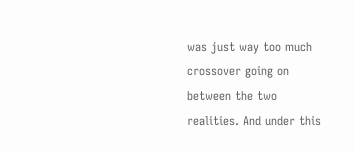was just way too much crossover going on between the two realities. And under this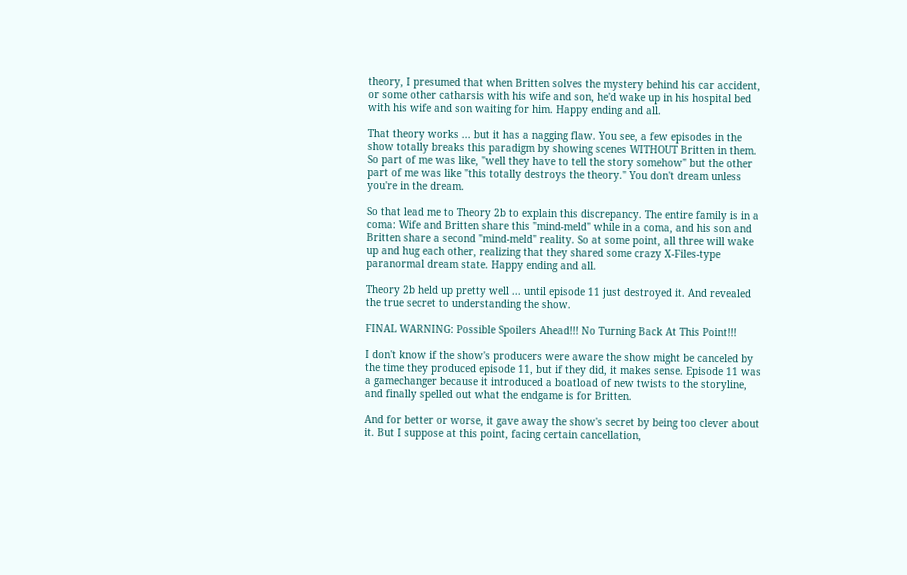theory, I presumed that when Britten solves the mystery behind his car accident, or some other catharsis with his wife and son, he'd wake up in his hospital bed with his wife and son waiting for him. Happy ending and all.

That theory works ... but it has a nagging flaw. You see, a few episodes in the show totally breaks this paradigm by showing scenes WITHOUT Britten in them. So part of me was like, "well they have to tell the story somehow" but the other part of me was like "this totally destroys the theory." You don't dream unless you're in the dream.

So that lead me to Theory 2b to explain this discrepancy. The entire family is in a coma: Wife and Britten share this "mind-meld" while in a coma, and his son and Britten share a second "mind-meld" reality. So at some point, all three will wake up and hug each other, realizing that they shared some crazy X-Files-type paranormal dream state. Happy ending and all.

Theory 2b held up pretty well ... until episode 11 just destroyed it. And revealed the true secret to understanding the show.

FINAL WARNING: Possible Spoilers Ahead!!! No Turning Back At This Point!!!

I don't know if the show's producers were aware the show might be canceled by the time they produced episode 11, but if they did, it makes sense. Episode 11 was a gamechanger because it introduced a boatload of new twists to the storyline, and finally spelled out what the endgame is for Britten.

And for better or worse, it gave away the show's secret by being too clever about it. But I suppose at this point, facing certain cancellation,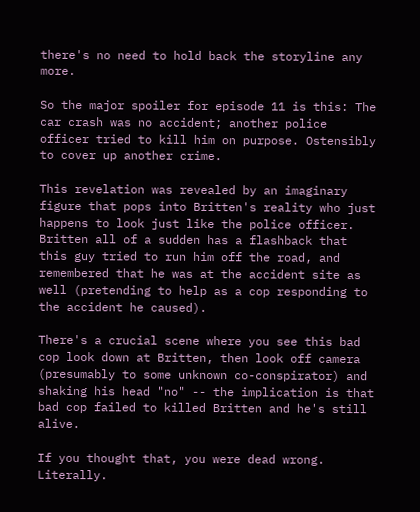there's no need to hold back the storyline any more.

So the major spoiler for episode 11 is this: The car crash was no accident; another police officer tried to kill him on purpose. Ostensibly to cover up another crime.

This revelation was revealed by an imaginary figure that pops into Britten's reality who just happens to look just like the police officer. Britten all of a sudden has a flashback that this guy tried to run him off the road, and remembered that he was at the accident site as well (pretending to help as a cop responding to the accident he caused).

There's a crucial scene where you see this bad cop look down at Britten, then look off camera (presumably to some unknown co-conspirator) and shaking his head "no" -- the implication is that bad cop failed to killed Britten and he's still alive.

If you thought that, you were dead wrong. Literally.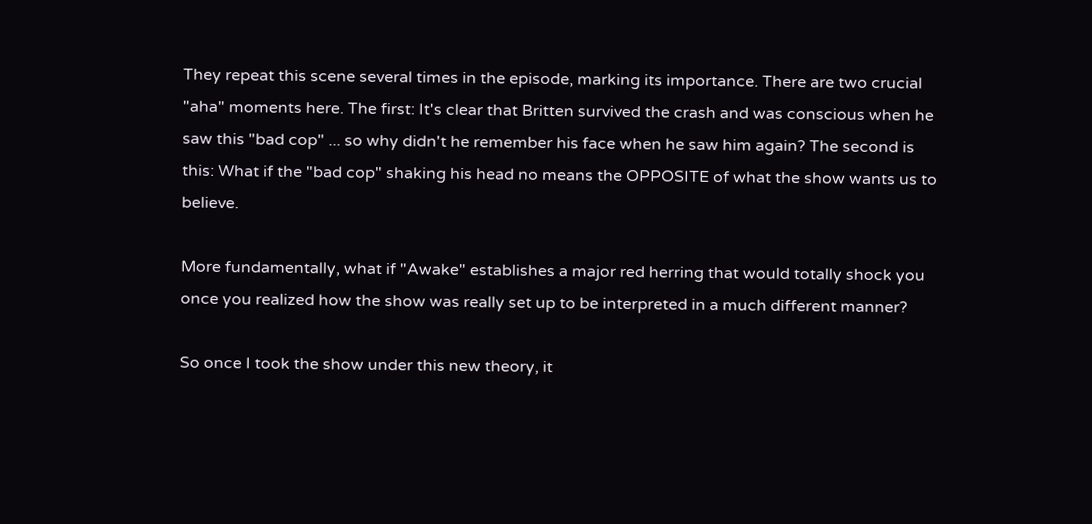They repeat this scene several times in the episode, marking its importance. There are two crucial "aha" moments here. The first: It's clear that Britten survived the crash and was conscious when he saw this "bad cop" ... so why didn't he remember his face when he saw him again? The second is this: What if the "bad cop" shaking his head no means the OPPOSITE of what the show wants us to believe.

More fundamentally, what if "Awake" establishes a major red herring that would totally shock you once you realized how the show was really set up to be interpreted in a much different manner?

So once I took the show under this new theory, it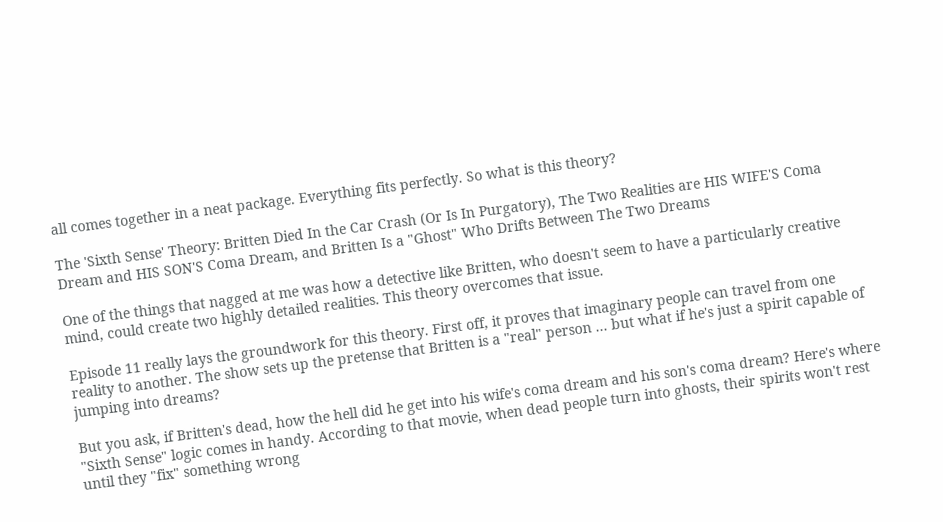all comes together in a neat package. Everything fits perfectly. So what is this theory?

The 'Sixth Sense' Theory: Britten Died In the Car Crash (Or Is In Purgatory), The Two Realities are HIS WIFE'S Coma Dream and HIS SON'S Coma Dream, and Britten Is a "Ghost" Who Drifts Between The Two Dreams

One of the things that nagged at me was how a detective like Britten, who doesn't seem to have a particularly creative mind, could create two highly detailed realities. This theory overcomes that issue.

Episode 11 really lays the groundwork for this theory. First off, it proves that imaginary people can travel from one reality to another. The show sets up the pretense that Britten is a "real" person ... but what if he's just a spirit capable of jumping into dreams?

But you ask, if Britten's dead, how the hell did he get into his wife's coma dream and his son's coma dream? Here's where "Sixth Sense" logic comes in handy. According to that movie, when dead people turn into ghosts, their spirits won't rest until they "fix" something wrong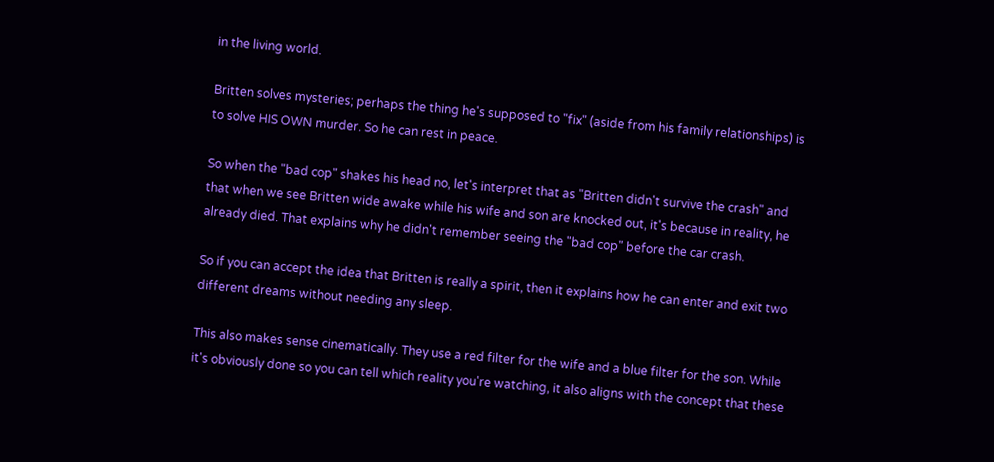in the living world.

Britten solves mysteries; perhaps the thing he's supposed to "fix" (aside from his family relationships) is to solve HIS OWN murder. So he can rest in peace.

So when the "bad cop" shakes his head no, let's interpret that as "Britten didn't survive the crash" and that when we see Britten wide awake while his wife and son are knocked out, it's because in reality, he already died. That explains why he didn't remember seeing the "bad cop" before the car crash.

So if you can accept the idea that Britten is really a spirit, then it explains how he can enter and exit two different dreams without needing any sleep.

This also makes sense cinematically. They use a red filter for the wife and a blue filter for the son. While it's obviously done so you can tell which reality you're watching, it also aligns with the concept that these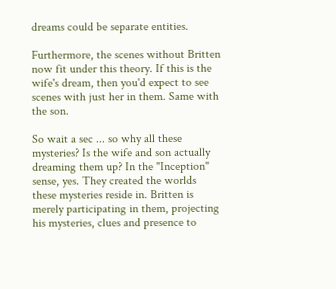dreams could be separate entities.

Furthermore, the scenes without Britten now fit under this theory. If this is the wife's dream, then you'd expect to see scenes with just her in them. Same with the son.

So wait a sec ... so why all these mysteries? Is the wife and son actually dreaming them up? In the "Inception" sense, yes. They created the worlds these mysteries reside in. Britten is merely participating in them, projecting his mysteries, clues and presence to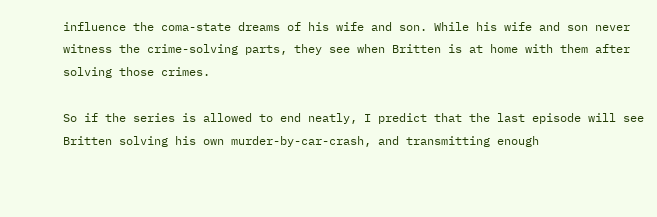influence the coma-state dreams of his wife and son. While his wife and son never witness the crime-solving parts, they see when Britten is at home with them after solving those crimes.

So if the series is allowed to end neatly, I predict that the last episode will see Britten solving his own murder-by-car-crash, and transmitting enough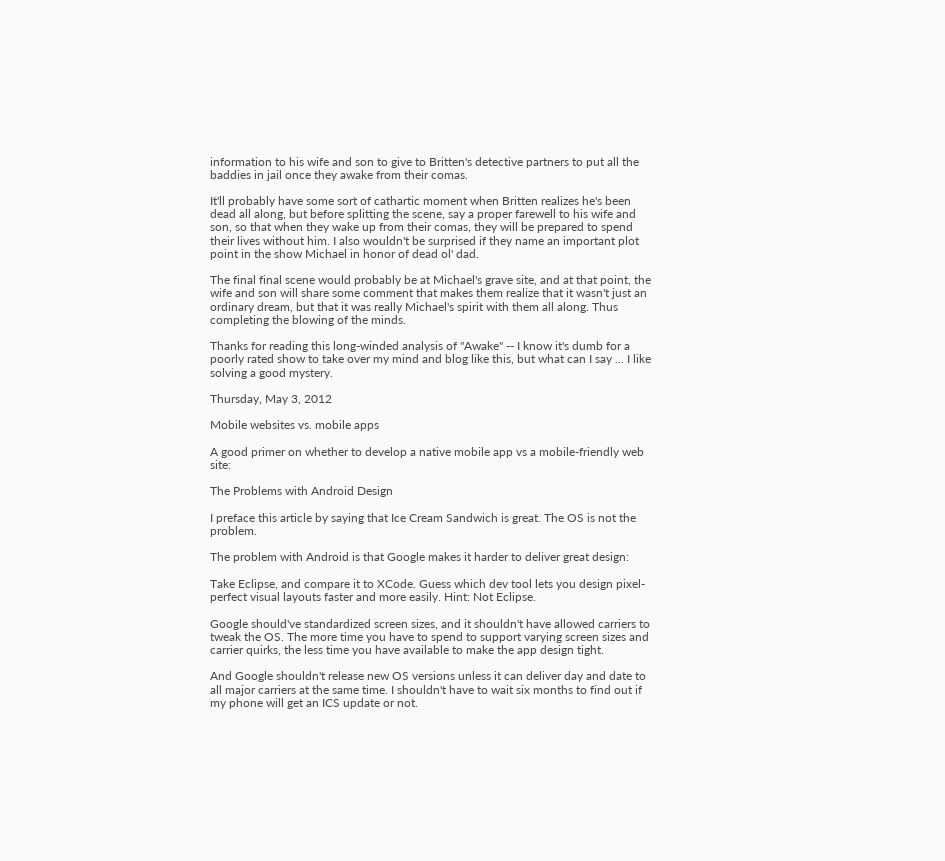information to his wife and son to give to Britten's detective partners to put all the baddies in jail once they awake from their comas.

It'll probably have some sort of cathartic moment when Britten realizes he's been dead all along, but before splitting the scene, say a proper farewell to his wife and son, so that when they wake up from their comas, they will be prepared to spend their lives without him. I also wouldn't be surprised if they name an important plot point in the show Michael in honor of dead ol' dad.

The final final scene would probably be at Michael's grave site, and at that point, the wife and son will share some comment that makes them realize that it wasn't just an ordinary dream, but that it was really Michael's spirit with them all along. Thus completing the blowing of the minds.

Thanks for reading this long-winded analysis of "Awake" -- I know it's dumb for a poorly rated show to take over my mind and blog like this, but what can I say ... I like solving a good mystery.

Thursday, May 3, 2012

Mobile websites vs. mobile apps

A good primer on whether to develop a native mobile app vs a mobile-friendly web site:

The Problems with Android Design

I preface this article by saying that Ice Cream Sandwich is great. The OS is not the problem.

The problem with Android is that Google makes it harder to deliver great design:

Take Eclipse, and compare it to XCode. Guess which dev tool lets you design pixel-perfect visual layouts faster and more easily. Hint: Not Eclipse.

Google should've standardized screen sizes, and it shouldn't have allowed carriers to tweak the OS. The more time you have to spend to support varying screen sizes and carrier quirks, the less time you have available to make the app design tight.

And Google shouldn't release new OS versions unless it can deliver day and date to all major carriers at the same time. I shouldn't have to wait six months to find out if my phone will get an ICS update or not.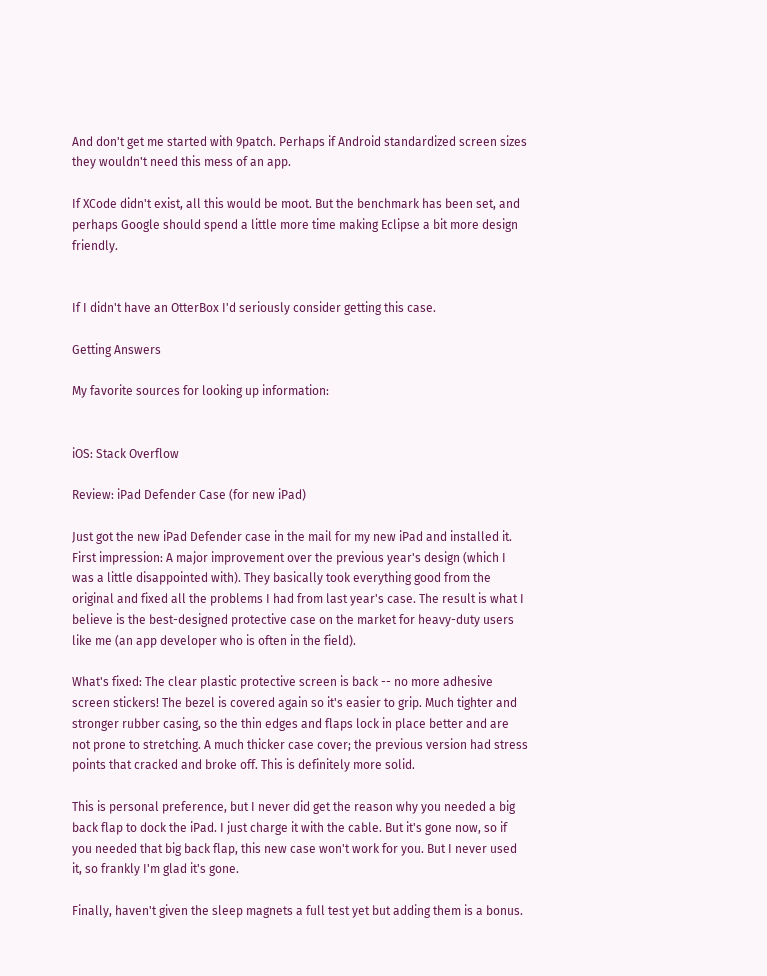And don't get me started with 9patch. Perhaps if Android standardized screen sizes they wouldn't need this mess of an app.

If XCode didn't exist, all this would be moot. But the benchmark has been set, and perhaps Google should spend a little more time making Eclipse a bit more design friendly.


If I didn't have an OtterBox I'd seriously consider getting this case.

Getting Answers

My favorite sources for looking up information:


iOS: Stack Overflow

Review: iPad Defender Case (for new iPad)

Just got the new iPad Defender case in the mail for my new iPad and installed it. First impression: A major improvement over the previous year's design (which I was a little disappointed with). They basically took everything good from the original and fixed all the problems I had from last year's case. The result is what I believe is the best-designed protective case on the market for heavy-duty users like me (an app developer who is often in the field).

What's fixed: The clear plastic protective screen is back -- no more adhesive screen stickers! The bezel is covered again so it's easier to grip. Much tighter and stronger rubber casing, so the thin edges and flaps lock in place better and are not prone to stretching. A much thicker case cover; the previous version had stress points that cracked and broke off. This is definitely more solid.

This is personal preference, but I never did get the reason why you needed a big back flap to dock the iPad. I just charge it with the cable. But it's gone now, so if you needed that big back flap, this new case won't work for you. But I never used it, so frankly I'm glad it's gone.

Finally, haven't given the sleep magnets a full test yet but adding them is a bonus.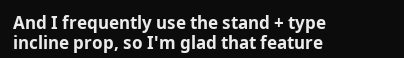And I frequently use the stand + type incline prop, so I'm glad that feature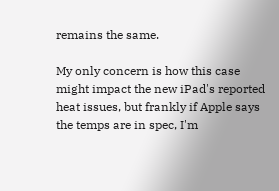remains the same.

My only concern is how this case might impact the new iPad's reported heat issues, but frankly if Apple says the temps are in spec, I'm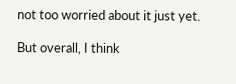not too worried about it just yet.

But overall, I think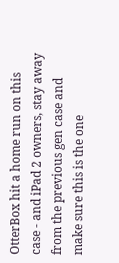OtterBox hit a home run on this case - and iPad 2 owners, stay away from the previous gen case and make sure this is the one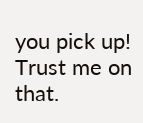you pick up! Trust me on that.